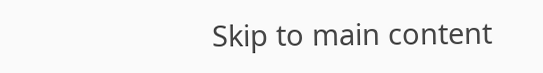Skip to main content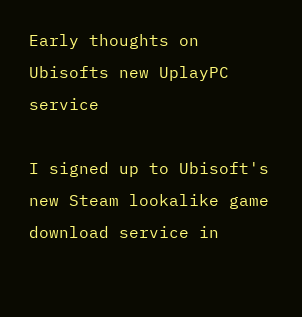Early thoughts on Ubisofts new UplayPC service

I signed up to Ubisoft's new Steam lookalike game download service in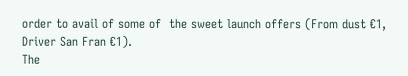order to avail of some of  the sweet launch offers (From dust €1, Driver San Fran €1).
The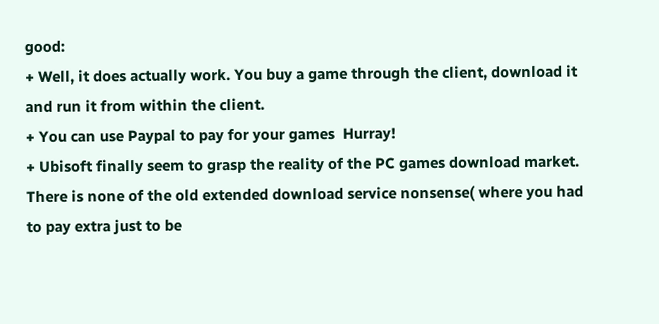good:
+ Well, it does actually work. You buy a game through the client, download it and run it from within the client.
+ You can use Paypal to pay for your games  Hurray!
+ Ubisoft finally seem to grasp the reality of the PC games download market. There is none of the old extended download service nonsense( where you had to pay extra just to be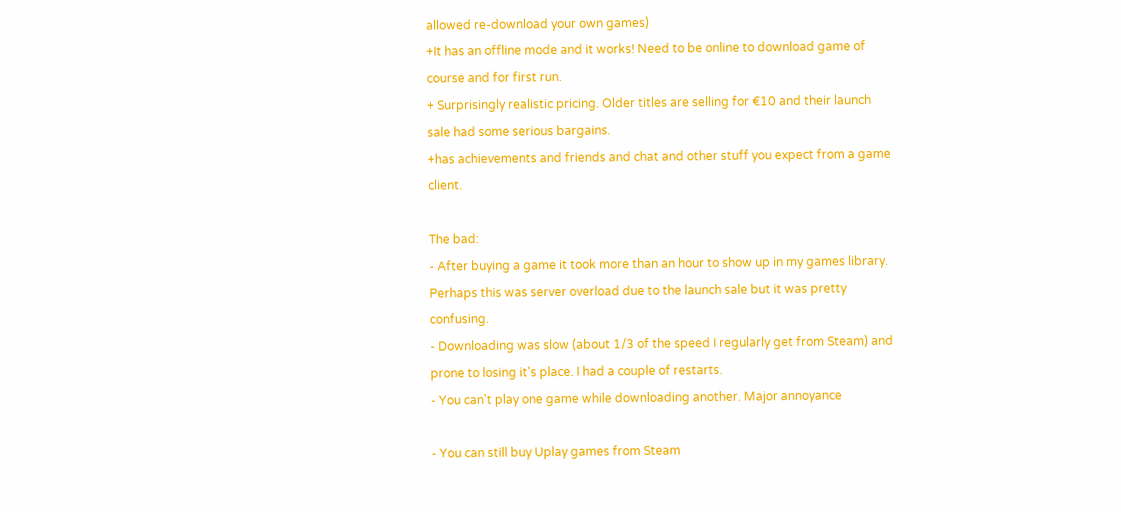allowed re-download your own games)
+It has an offline mode and it works! Need to be online to download game of course and for first run.
+ Surprisingly realistic pricing. Older titles are selling for €10 and their launch sale had some serious bargains.
+has achievements and friends and chat and other stuff you expect from a game client.

The bad:
- After buying a game it took more than an hour to show up in my games library. Perhaps this was server overload due to the launch sale but it was pretty confusing.
- Downloading was slow (about 1/3 of the speed I regularly get from Steam) and prone to losing it's place. I had a couple of restarts.
- You can't play one game while downloading another. Major annoyance

- You can still buy Uplay games from Steam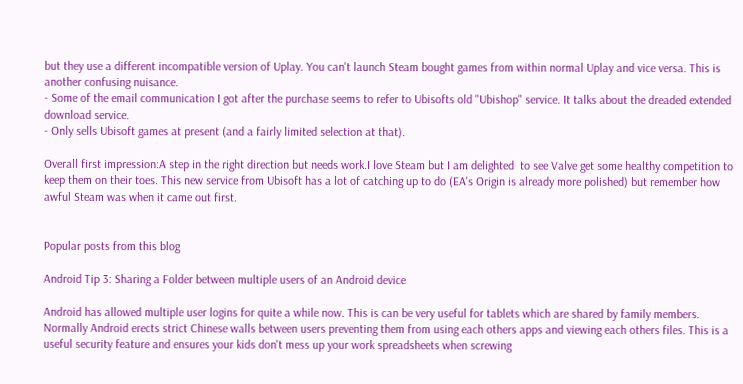but they use a different incompatible version of Uplay. You can't launch Steam bought games from within normal Uplay and vice versa. This is another confusing nuisance.
- Some of the email communication I got after the purchase seems to refer to Ubisofts old "Ubishop" service. It talks about the dreaded extended download service.
- Only sells Ubisoft games at present (and a fairly limited selection at that).

Overall first impression:A step in the right direction but needs work.I love Steam but I am delighted  to see Valve get some healthy competition to keep them on their toes. This new service from Ubisoft has a lot of catching up to do (EA's Origin is already more polished) but remember how awful Steam was when it came out first.


Popular posts from this blog

Android Tip 3: Sharing a Folder between multiple users of an Android device

Android has allowed multiple user logins for quite a while now. This is can be very useful for tablets which are shared by family members. Normally Android erects strict Chinese walls between users preventing them from using each others apps and viewing each others files. This is a useful security feature and ensures your kids don't mess up your work spreadsheets when screwing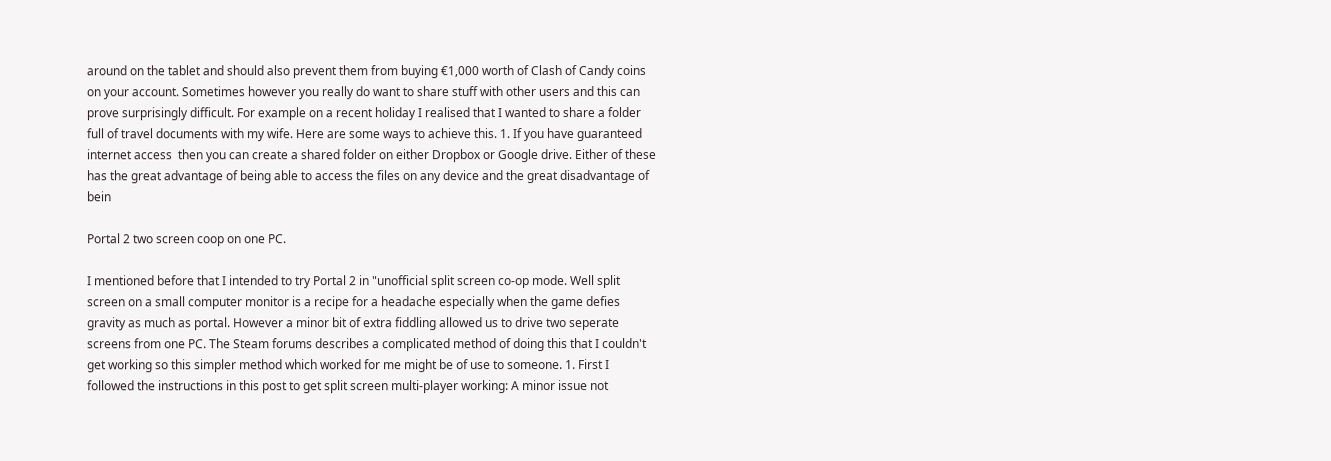around on the tablet and should also prevent them from buying €1,000 worth of Clash of Candy coins on your account. Sometimes however you really do want to share stuff with other users and this can prove surprisingly difficult. For example on a recent holiday I realised that I wanted to share a folder full of travel documents with my wife. Here are some ways to achieve this. 1. If you have guaranteed internet access  then you can create a shared folder on either Dropbox or Google drive. Either of these has the great advantage of being able to access the files on any device and the great disadvantage of bein

Portal 2 two screen coop on one PC.

I mentioned before that I intended to try Portal 2 in "unofficial split screen co-op mode. Well split screen on a small computer monitor is a recipe for a headache especially when the game defies gravity as much as portal. However a minor bit of extra fiddling allowed us to drive two seperate screens from one PC. The Steam forums describes a complicated method of doing this that I couldn't get working so this simpler method which worked for me might be of use to someone. 1. First I followed the instructions in this post to get split screen multi-player working: A minor issue not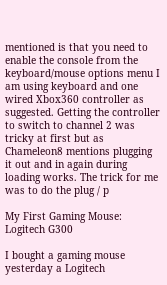mentioned is that you need to enable the console from the keyboard/mouse options menu I am using keyboard and one wired Xbox360 controller as suggested. Getting the controller to switch to channel 2 was tricky at first but as Chameleon8 mentions plugging it out and in again during loading works. The trick for me was to do the plug / p

My First Gaming Mouse: Logitech G300

I bought a gaming mouse yesterday a Logitech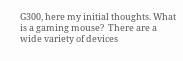G300, here my initial thoughts. What is a gaming mouse?  There are a wide variety of devices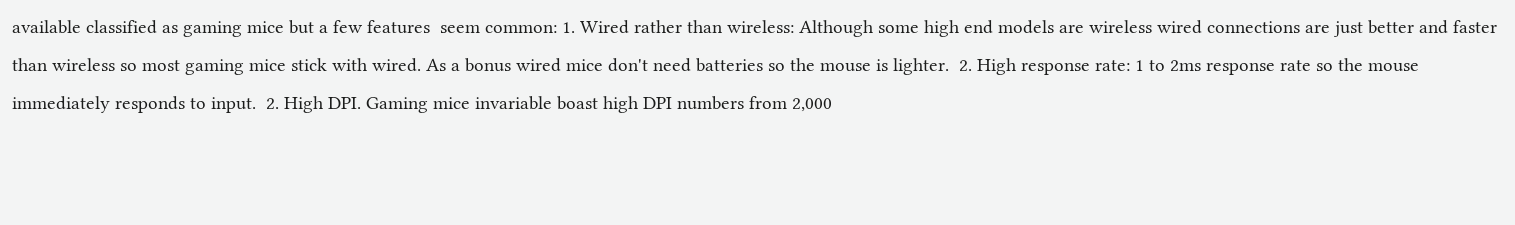available classified as gaming mice but a few features  seem common: 1. Wired rather than wireless: Although some high end models are wireless wired connections are just better and faster than wireless so most gaming mice stick with wired. As a bonus wired mice don't need batteries so the mouse is lighter.  2. High response rate: 1 to 2ms response rate so the mouse immediately responds to input.  2. High DPI. Gaming mice invariable boast high DPI numbers from 2,000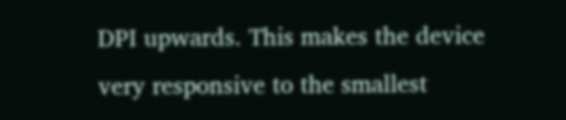DPI upwards. This makes the device very responsive to the smallest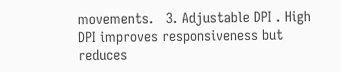movements.   3. Adjustable DPI . High DPI improves responsiveness but reduces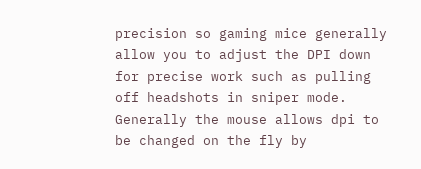precision so gaming mice generally allow you to adjust the DPI down for precise work such as pulling off headshots in sniper mode. Generally the mouse allows dpi to be changed on the fly by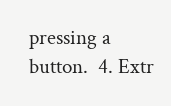pressing a button.  4. Extr